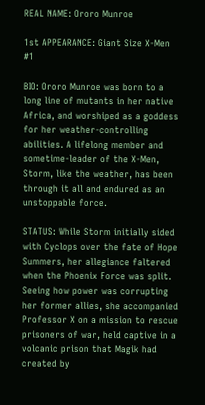REAL NAME: Ororo Munroe

1st APPEARANCE: Giant Size X-Men #1

BIO: Ororo Munroe was born to a long line of mutants in her native Africa, and worshiped as a goddess for her weather-controlling abilities. A lifelong member and sometime-leader of the X-Men, Storm, like the weather, has been through it all and endured as an unstoppable force.

STATUS: While Storm initially sided with Cyclops over the fate of Hope Summers, her allegiance faltered when the Phoenix Force was split. Seeing how power was corrupting her former allies, she accompanied Professor X on a mission to rescue prisoners of war, held captive in a volcanic prison that Magik had created by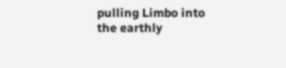pulling Limbo into the earthly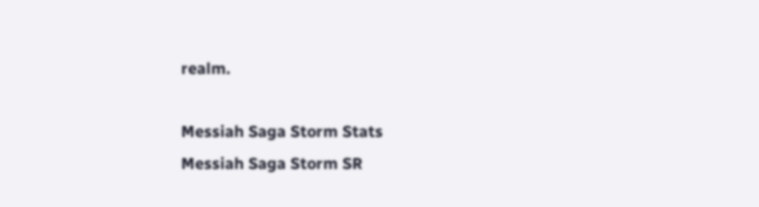realm.

Messiah Saga Storm Stats
Messiah Saga Storm SR